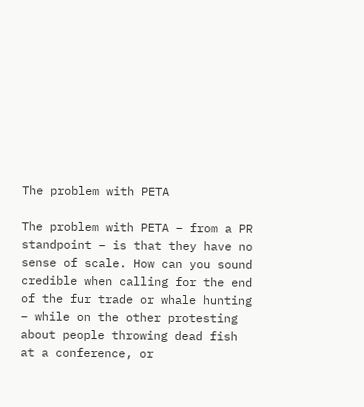The problem with PETA

The problem with PETA – from a PR standpoint – is that they have no sense of scale. How can you sound credible when calling for the end of the fur trade or whale hunting – while on the other protesting about people throwing dead fish at a conference, or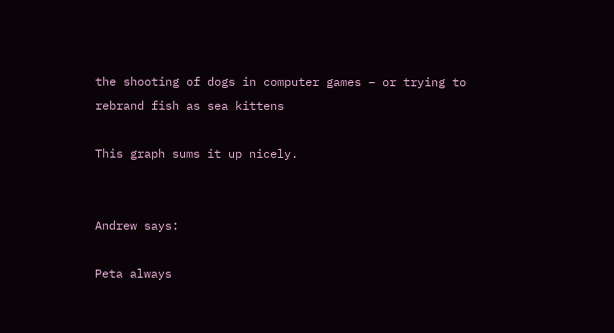the shooting of dogs in computer games – or trying to rebrand fish as sea kittens

This graph sums it up nicely.


Andrew says:

Peta always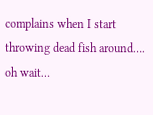complains when I start throwing dead fish around…. oh wait…